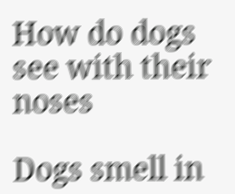How do dogs see with their noses

Dogs smell in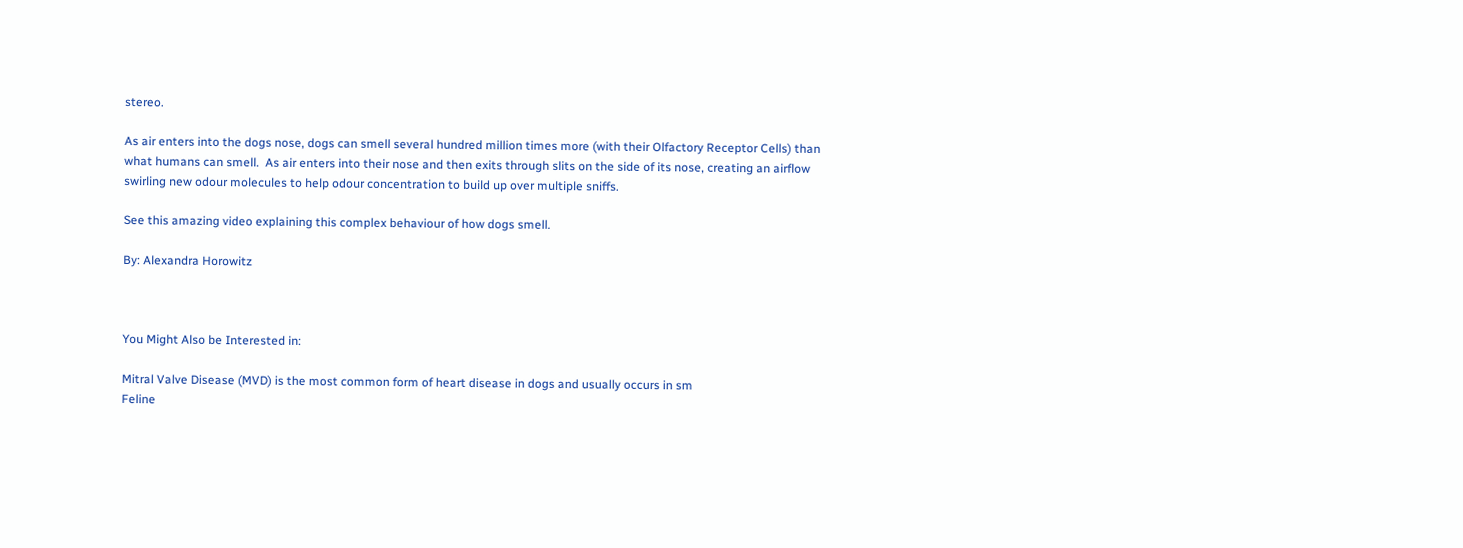stereo.

As air enters into the dogs nose, dogs can smell several hundred million times more (with their Olfactory Receptor Cells) than what humans can smell.  As air enters into their nose and then exits through slits on the side of its nose, creating an airflow swirling new odour molecules to help odour concentration to build up over multiple sniffs.

See this amazing video explaining this complex behaviour of how dogs smell.

By: Alexandra Horowitz



You Might Also be Interested in:

Mitral Valve Disease (MVD) is the most common form of heart disease in dogs and usually occurs in sm
Feline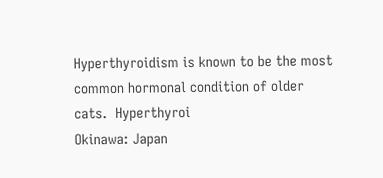Hyperthyroidism is known to be the most common hormonal condition of older cats.  Hyperthyroi
Okinawa: Japan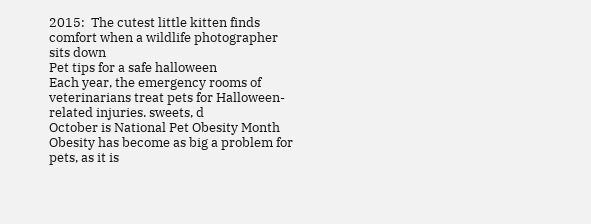2015:  The cutest little kitten finds comfort when a wildlife photographer sits down
Pet tips for a safe halloween
Each year, the emergency rooms of veterinarians treat pets for Halloween-related injuries. sweets, d
October is National Pet Obesity Month Obesity has become as big a problem for pets, as it is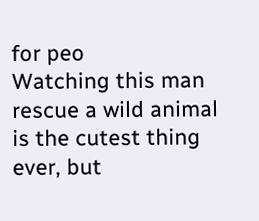for peo
Watching this man rescue a wild animal is the cutest thing ever, but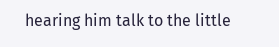hearing him talk to the little